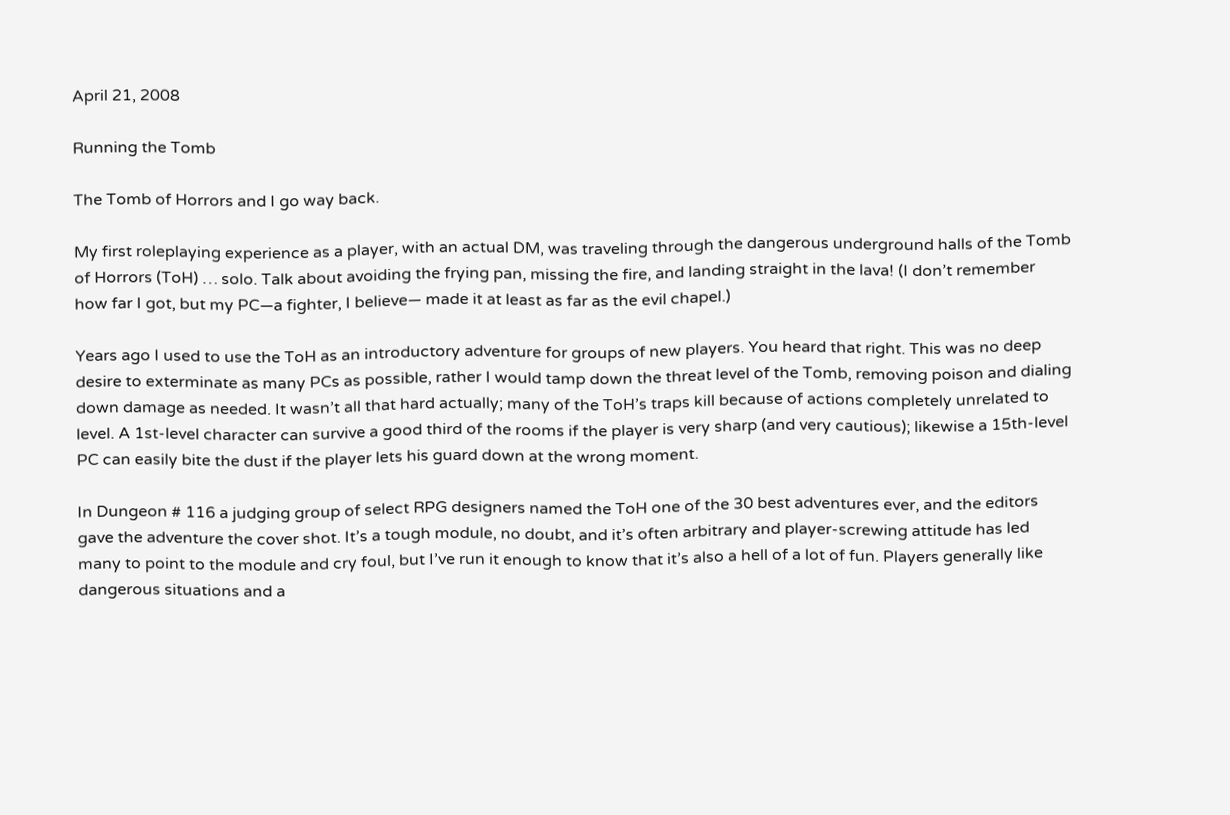April 21, 2008

Running the Tomb

The Tomb of Horrors and I go way back.

My first roleplaying experience as a player, with an actual DM, was traveling through the dangerous underground halls of the Tomb of Horrors (ToH) … solo. Talk about avoiding the frying pan, missing the fire, and landing straight in the lava! (I don’t remember how far I got, but my PC—a fighter, I believe— made it at least as far as the evil chapel.)

Years ago I used to use the ToH as an introductory adventure for groups of new players. You heard that right. This was no deep desire to exterminate as many PCs as possible, rather I would tamp down the threat level of the Tomb, removing poison and dialing down damage as needed. It wasn’t all that hard actually; many of the ToH’s traps kill because of actions completely unrelated to level. A 1st-level character can survive a good third of the rooms if the player is very sharp (and very cautious); likewise a 15th-level PC can easily bite the dust if the player lets his guard down at the wrong moment.

In Dungeon # 116 a judging group of select RPG designers named the ToH one of the 30 best adventures ever, and the editors gave the adventure the cover shot. It’s a tough module, no doubt, and it’s often arbitrary and player-screwing attitude has led many to point to the module and cry foul, but I’ve run it enough to know that it’s also a hell of a lot of fun. Players generally like dangerous situations and a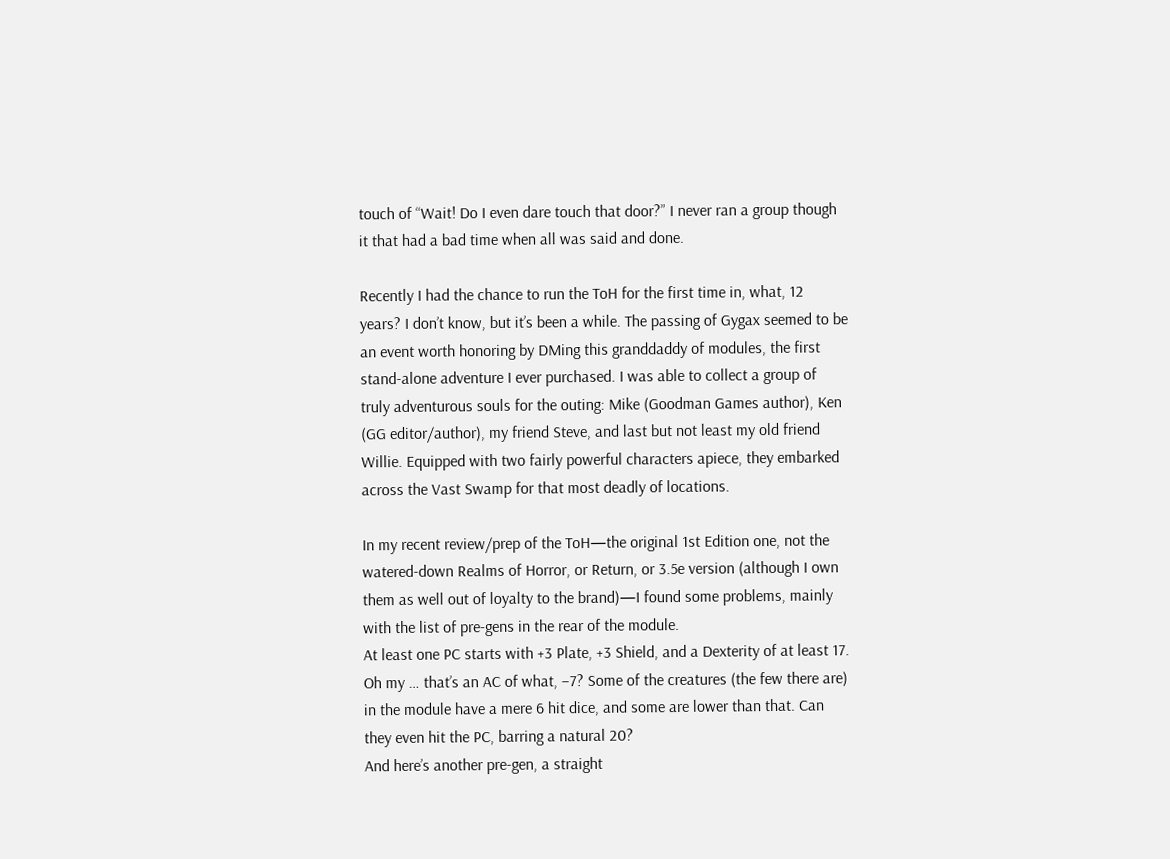touch of “Wait! Do I even dare touch that door?” I never ran a group though it that had a bad time when all was said and done.

Recently I had the chance to run the ToH for the first time in, what, 12 years? I don’t know, but it’s been a while. The passing of Gygax seemed to be an event worth honoring by DMing this granddaddy of modules, the first stand-alone adventure I ever purchased. I was able to collect a group of truly adventurous souls for the outing: Mike (Goodman Games author), Ken (GG editor/author), my friend Steve, and last but not least my old friend Willie. Equipped with two fairly powerful characters apiece, they embarked across the Vast Swamp for that most deadly of locations.

In my recent review/prep of the ToH—the original 1st Edition one, not the watered-down Realms of Horror, or Return, or 3.5e version (although I own them as well out of loyalty to the brand)—I found some problems, mainly with the list of pre-gens in the rear of the module.
At least one PC starts with +3 Plate, +3 Shield, and a Dexterity of at least 17. Oh my … that’s an AC of what, –7? Some of the creatures (the few there are) in the module have a mere 6 hit dice, and some are lower than that. Can they even hit the PC, barring a natural 20?
And here’s another pre-gen, a straight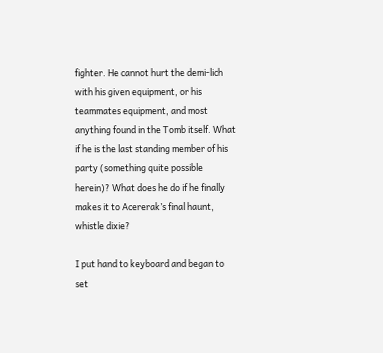fighter. He cannot hurt the demi-lich with his given equipment, or his teammates equipment, and most anything found in the Tomb itself. What if he is the last standing member of his party (something quite possible herein)? What does he do if he finally makes it to Acererak’s final haunt, whistle dixie?

I put hand to keyboard and began to set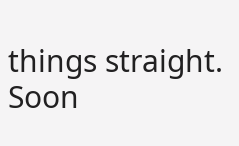things straight. Soon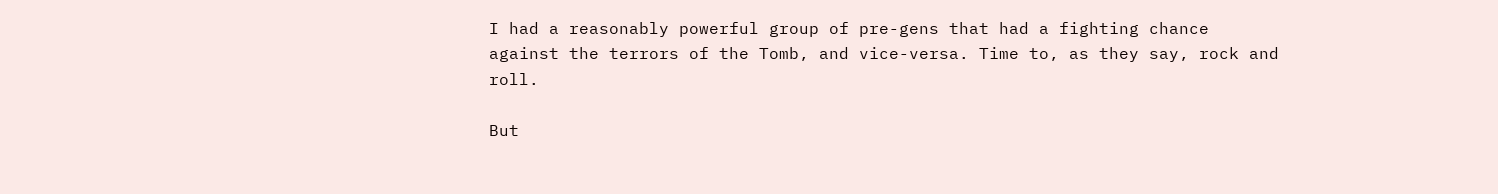I had a reasonably powerful group of pre-gens that had a fighting chance against the terrors of the Tomb, and vice-versa. Time to, as they say, rock and roll.

But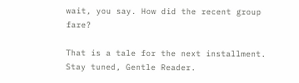wait, you say. How did the recent group fare?

That is a tale for the next installment. Stay tuned, Gentle Reader.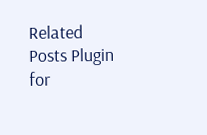Related Posts Plugin for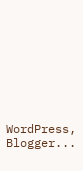WordPress, Blogger...